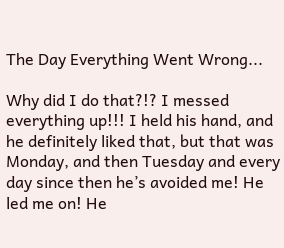The Day Everything Went Wrong...

Why did I do that?!? I messed everything up!!! I held his hand, and he definitely liked that, but that was Monday, and then Tuesday and every day since then he’s avoided me! He led me on! He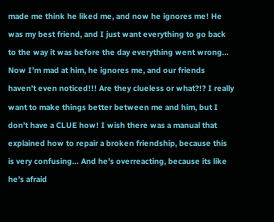made me think he liked me, and now he ignores me! He was my best friend, and I just want everything to go back to the way it was before the day everything went wrong… Now I’m mad at him, he ignores me, and our friends haven’t even noticed!!! Are they clueless or what?!? I really want to make things better between me and him, but I don’t have a CLUE how! I wish there was a manual that explained how to repair a broken friendship, because this is very confusing… And he’s overreacting, because its like he’s afraid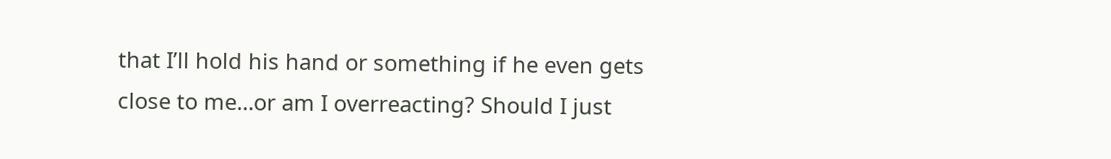that I’ll hold his hand or something if he even gets close to me…or am I overreacting? Should I just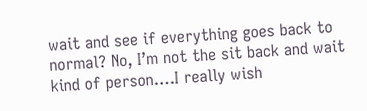wait and see if everything goes back to normal? No, I’m not the sit back and wait kind of person….I really wish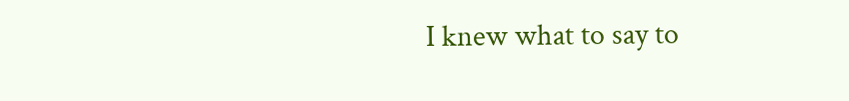I knew what to say to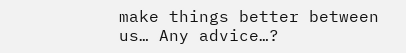make things better between us… Any advice…?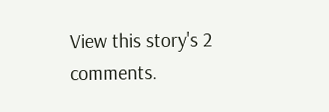View this story's 2 comments.